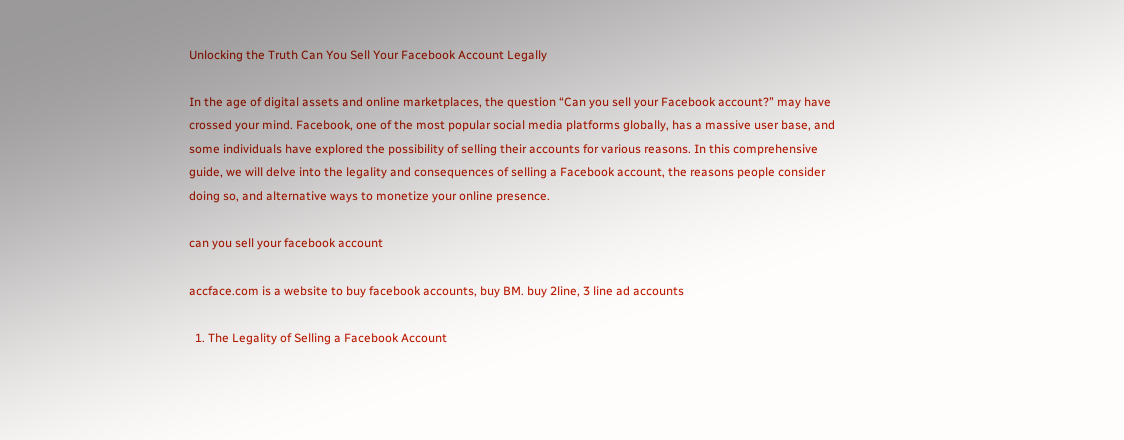Unlocking the Truth Can You Sell Your Facebook Account Legally

In the age of digital assets and online marketplaces, the question “Can you sell your Facebook account?” may have crossed your mind. Facebook, one of the most popular social media platforms globally, has a massive user base, and some individuals have explored the possibility of selling their accounts for various reasons. In this comprehensive guide, we will delve into the legality and consequences of selling a Facebook account, the reasons people consider doing so, and alternative ways to monetize your online presence.

can you sell your facebook account

accface.com is a website to buy facebook accounts, buy BM. buy 2line, 3 line ad accounts

  1. The Legality of Selling a Facebook Account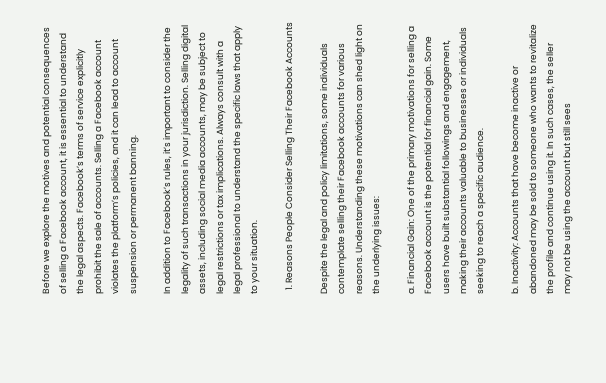Before we explore the motives and potential consequences of selling a Facebook account, it is essential to understand the legal aspects. Facebook’s terms of service explicitly prohibit the sale of accounts. Selling a Facebook account violates the platform’s policies, and it can lead to account suspension or permanent banning.

In addition to Facebook’s rules, it’s important to consider the legality of such transactions in your jurisdiction. Selling digital assets, including social media accounts, may be subject to legal restrictions or tax implications. Always consult with a legal professional to understand the specific laws that apply to your situation.

  1. Reasons People Consider Selling Their Facebook Accounts

Despite the legal and policy limitations, some individuals contemplate selling their Facebook accounts for various reasons. Understanding these motivations can shed light on the underlying issues:

a. Financial Gain: One of the primary motivations for selling a Facebook account is the potential for financial gain. Some users have built substantial followings and engagement, making their accounts valuable to businesses or individuals seeking to reach a specific audience.

b. Inactivity: Accounts that have become inactive or abandoned may be sold to someone who wants to revitalize the profile and continue using it. In such cases, the seller may not be using the account but still sees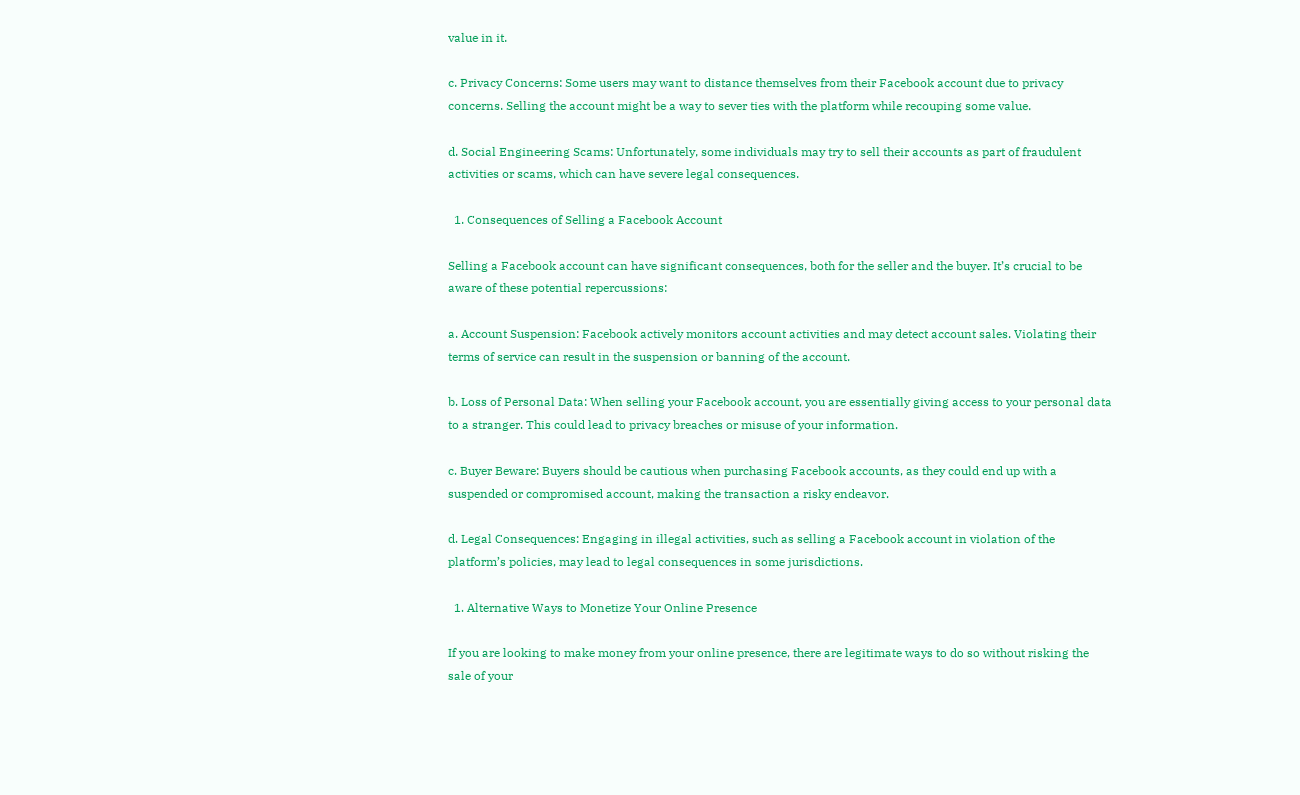value in it.

c. Privacy Concerns: Some users may want to distance themselves from their Facebook account due to privacy concerns. Selling the account might be a way to sever ties with the platform while recouping some value.

d. Social Engineering Scams: Unfortunately, some individuals may try to sell their accounts as part of fraudulent activities or scams, which can have severe legal consequences.

  1. Consequences of Selling a Facebook Account

Selling a Facebook account can have significant consequences, both for the seller and the buyer. It’s crucial to be aware of these potential repercussions:

a. Account Suspension: Facebook actively monitors account activities and may detect account sales. Violating their terms of service can result in the suspension or banning of the account.

b. Loss of Personal Data: When selling your Facebook account, you are essentially giving access to your personal data to a stranger. This could lead to privacy breaches or misuse of your information.

c. Buyer Beware: Buyers should be cautious when purchasing Facebook accounts, as they could end up with a suspended or compromised account, making the transaction a risky endeavor.

d. Legal Consequences: Engaging in illegal activities, such as selling a Facebook account in violation of the platform’s policies, may lead to legal consequences in some jurisdictions.

  1. Alternative Ways to Monetize Your Online Presence

If you are looking to make money from your online presence, there are legitimate ways to do so without risking the sale of your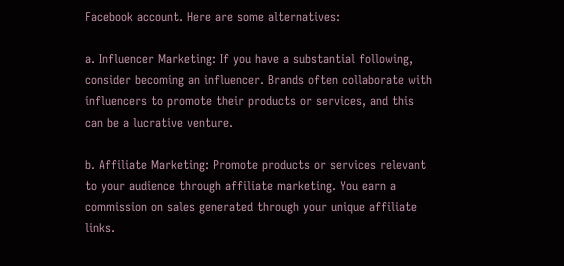Facebook account. Here are some alternatives:

a. Influencer Marketing: If you have a substantial following, consider becoming an influencer. Brands often collaborate with influencers to promote their products or services, and this can be a lucrative venture.

b. Affiliate Marketing: Promote products or services relevant to your audience through affiliate marketing. You earn a commission on sales generated through your unique affiliate links.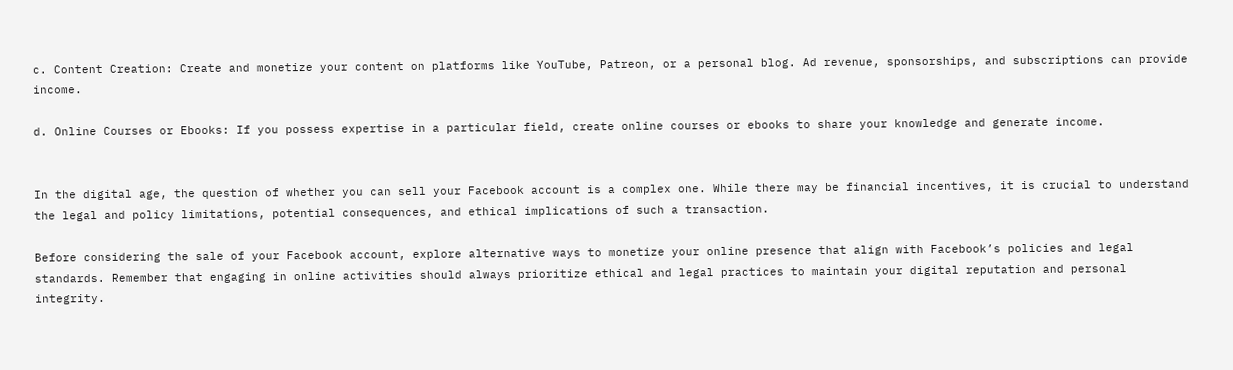c. Content Creation: Create and monetize your content on platforms like YouTube, Patreon, or a personal blog. Ad revenue, sponsorships, and subscriptions can provide income.

d. Online Courses or Ebooks: If you possess expertise in a particular field, create online courses or ebooks to share your knowledge and generate income.


In the digital age, the question of whether you can sell your Facebook account is a complex one. While there may be financial incentives, it is crucial to understand the legal and policy limitations, potential consequences, and ethical implications of such a transaction.

Before considering the sale of your Facebook account, explore alternative ways to monetize your online presence that align with Facebook’s policies and legal standards. Remember that engaging in online activities should always prioritize ethical and legal practices to maintain your digital reputation and personal integrity.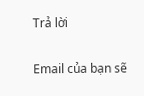Trả lời

Email của bạn sẽ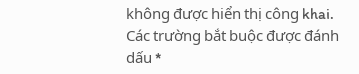không được hiển thị công khai. Các trường bắt buộc được đánh dấu *